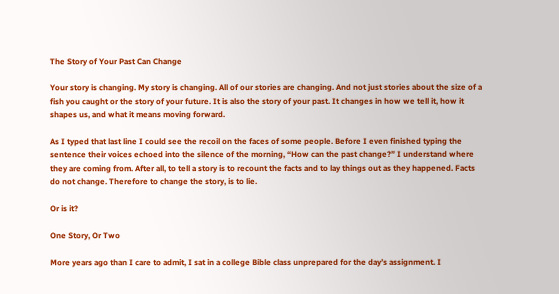The Story of Your Past Can Change

Your story is changing. My story is changing. All of our stories are changing. And not just stories about the size of a fish you caught or the story of your future. It is also the story of your past. It changes in how we tell it, how it shapes us, and what it means moving forward.

As I typed that last line I could see the recoil on the faces of some people. Before I even finished typing the sentence their voices echoed into the silence of the morning, “How can the past change?” I understand where they are coming from. After all, to tell a story is to recount the facts and to lay things out as they happened. Facts do not change. Therefore to change the story, is to lie.

Or is it?

One Story, Or Two

More years ago than I care to admit, I sat in a college Bible class unprepared for the day’s assignment. I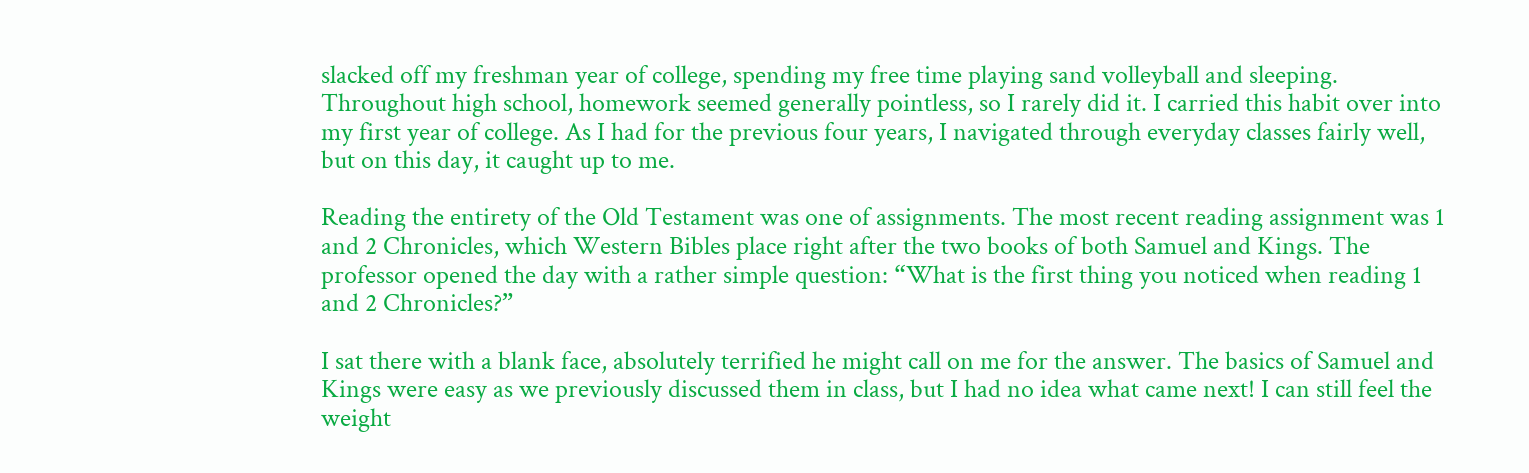slacked off my freshman year of college, spending my free time playing sand volleyball and sleeping. Throughout high school, homework seemed generally pointless, so I rarely did it. I carried this habit over into my first year of college. As I had for the previous four years, I navigated through everyday classes fairly well, but on this day, it caught up to me.

Reading the entirety of the Old Testament was one of assignments. The most recent reading assignment was 1 and 2 Chronicles, which Western Bibles place right after the two books of both Samuel and Kings. The professor opened the day with a rather simple question: “What is the first thing you noticed when reading 1 and 2 Chronicles?”

I sat there with a blank face, absolutely terrified he might call on me for the answer. The basics of Samuel and Kings were easy as we previously discussed them in class, but I had no idea what came next! I can still feel the weight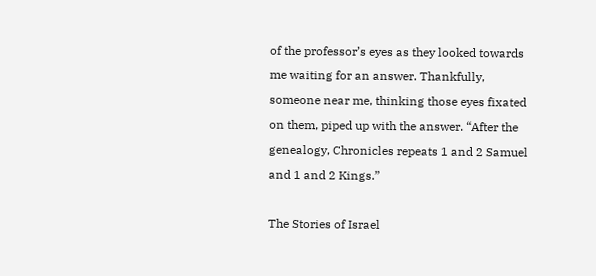of the professor’s eyes as they looked towards me waiting for an answer. Thankfully, someone near me, thinking those eyes fixated on them, piped up with the answer. “After the genealogy, Chronicles repeats 1 and 2 Samuel and 1 and 2 Kings.”

The Stories of Israel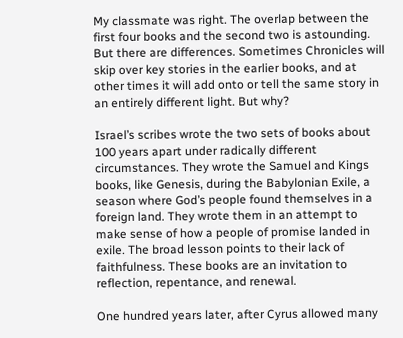My classmate was right. The overlap between the first four books and the second two is astounding. But there are differences. Sometimes Chronicles will skip over key stories in the earlier books, and at other times it will add onto or tell the same story in an entirely different light. But why?

Israel’s scribes wrote the two sets of books about 100 years apart under radically different circumstances. They wrote the Samuel and Kings books, like Genesis, during the Babylonian Exile, a season where God’s people found themselves in a foreign land. They wrote them in an attempt to make sense of how a people of promise landed in exile. The broad lesson points to their lack of faithfulness. These books are an invitation to reflection, repentance, and renewal.

One hundred years later, after Cyrus allowed many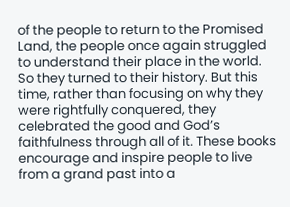of the people to return to the Promised Land, the people once again struggled to understand their place in the world. So they turned to their history. But this time, rather than focusing on why they were rightfully conquered, they celebrated the good and God’s faithfulness through all of it. These books encourage and inspire people to live from a grand past into a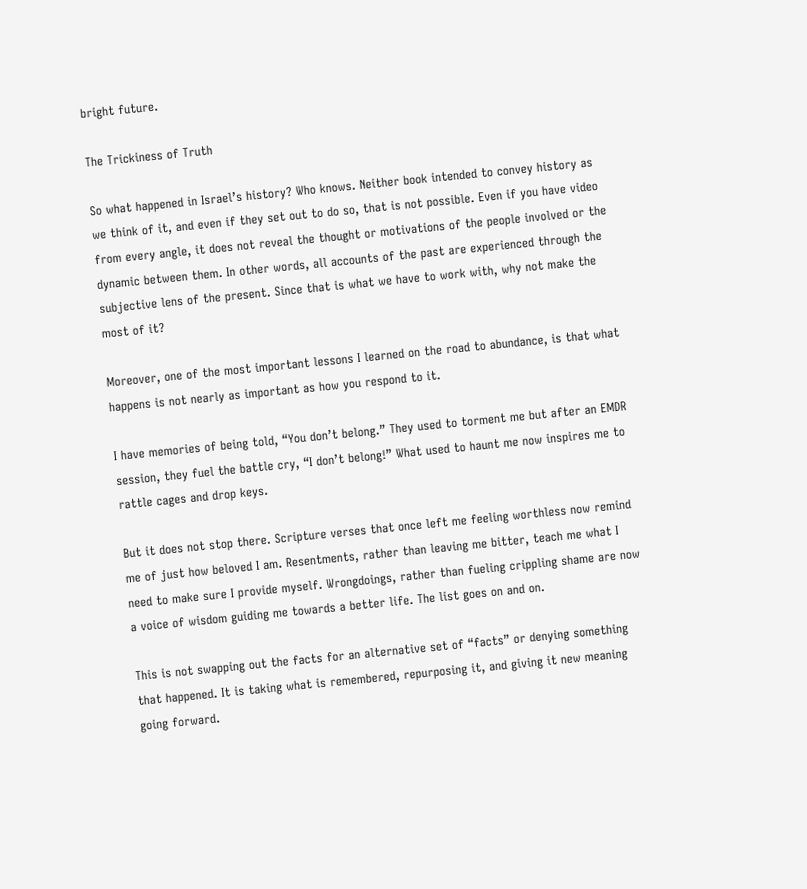bright future.

The Trickiness of Truth

So what happened in Israel’s history? Who knows. Neither book intended to convey history as we think of it, and even if they set out to do so, that is not possible. Even if you have video from every angle, it does not reveal the thought or motivations of the people involved or the dynamic between them. In other words, all accounts of the past are experienced through the subjective lens of the present. Since that is what we have to work with, why not make the most of it?

Moreover, one of the most important lessons I learned on the road to abundance, is that what happens is not nearly as important as how you respond to it.

I have memories of being told, “You don’t belong.” They used to torment me but after an EMDR session, they fuel the battle cry, “I don’t belong!” What used to haunt me now inspires me to rattle cages and drop keys.

But it does not stop there. Scripture verses that once left me feeling worthless now remind me of just how beloved I am. Resentments, rather than leaving me bitter, teach me what I need to make sure I provide myself. Wrongdoings, rather than fueling crippling shame are now a voice of wisdom guiding me towards a better life. The list goes on and on.

This is not swapping out the facts for an alternative set of “facts” or denying something that happened. It is taking what is remembered, repurposing it, and giving it new meaning going forward.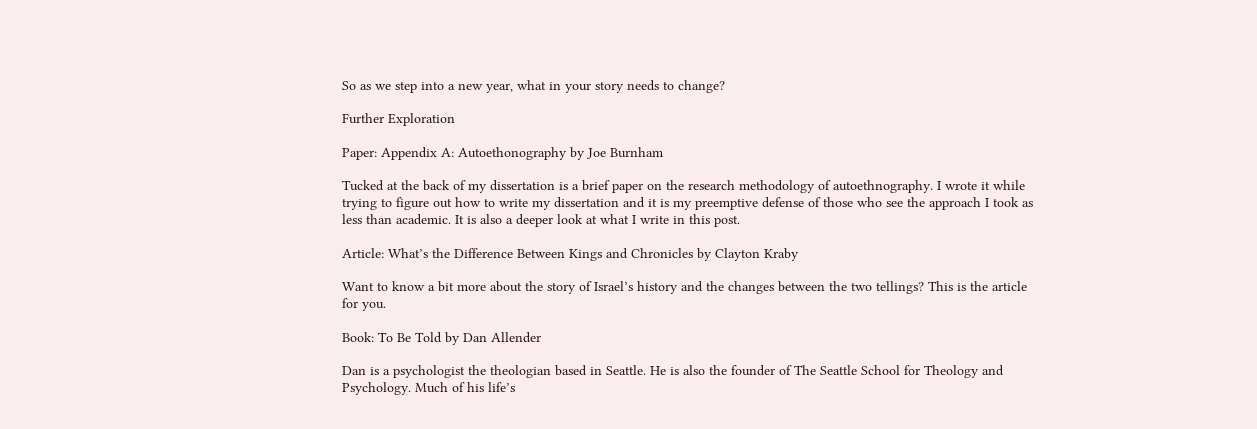So as we step into a new year, what in your story needs to change?

Further Exploration

Paper: Appendix A: Autoethonography by Joe Burnham

Tucked at the back of my dissertation is a brief paper on the research methodology of autoethnography. I wrote it while trying to figure out how to write my dissertation and it is my preemptive defense of those who see the approach I took as less than academic. It is also a deeper look at what I write in this post.

Article: What’s the Difference Between Kings and Chronicles by Clayton Kraby

Want to know a bit more about the story of Israel’s history and the changes between the two tellings? This is the article for you.

Book: To Be Told by Dan Allender

Dan is a psychologist the theologian based in Seattle. He is also the founder of The Seattle School for Theology and Psychology. Much of his life’s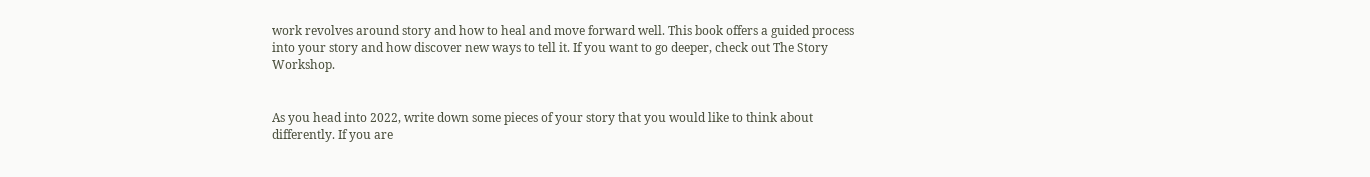work revolves around story and how to heal and move forward well. This book offers a guided process into your story and how discover new ways to tell it. If you want to go deeper, check out The Story Workshop.


As you head into 2022, write down some pieces of your story that you would like to think about differently. If you are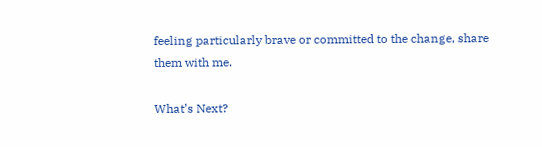feeling particularly brave or committed to the change, share them with me.

What’s Next?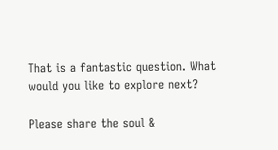That is a fantastic question. What would you like to explore next?

Please share the soul &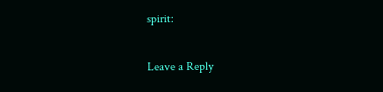spirit:

Leave a Reply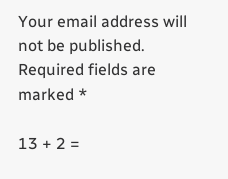Your email address will not be published. Required fields are marked *

13 + 2 =